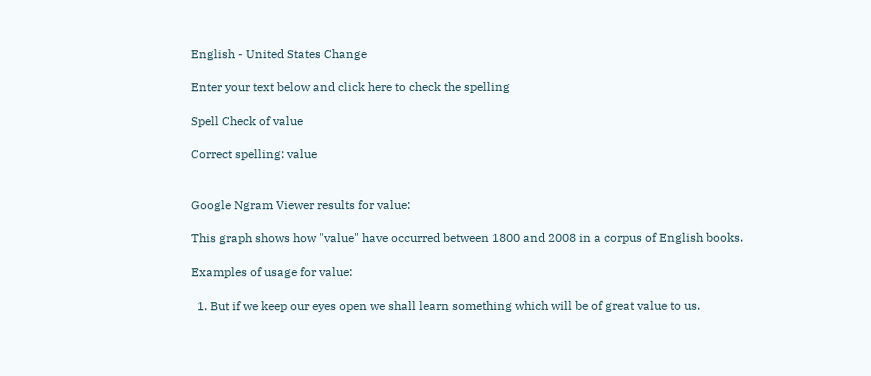English - United States Change

Enter your text below and click here to check the spelling

Spell Check of value

Correct spelling: value


Google Ngram Viewer results for value:

This graph shows how "value" have occurred between 1800 and 2008 in a corpus of English books.

Examples of usage for value:

  1. But if we keep our eyes open we shall learn something which will be of great value to us.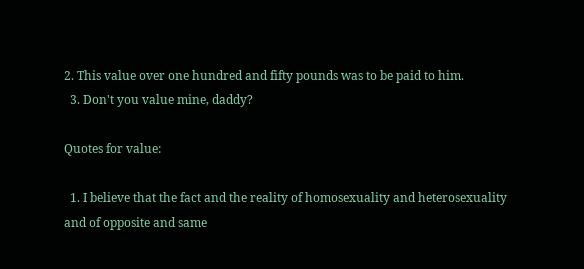2. This value over one hundred and fifty pounds was to be paid to him.
  3. Don't you value mine, daddy?

Quotes for value:

  1. I believe that the fact and the reality of homosexuality and heterosexuality and of opposite and same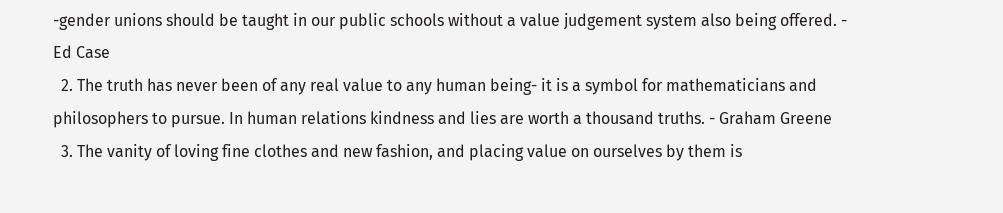-gender unions should be taught in our public schools without a value judgement system also being offered. - Ed Case
  2. The truth has never been of any real value to any human being- it is a symbol for mathematicians and philosophers to pursue. In human relations kindness and lies are worth a thousand truths. - Graham Greene
  3. The vanity of loving fine clothes and new fashion, and placing value on ourselves by them is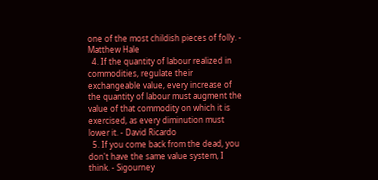one of the most childish pieces of folly. - Matthew Hale
  4. If the quantity of labour realized in commodities, regulate their exchangeable value, every increase of the quantity of labour must augment the value of that commodity on which it is exercised, as every diminution must lower it. - David Ricardo
  5. If you come back from the dead, you don't have the same value system, I think. - Sigourney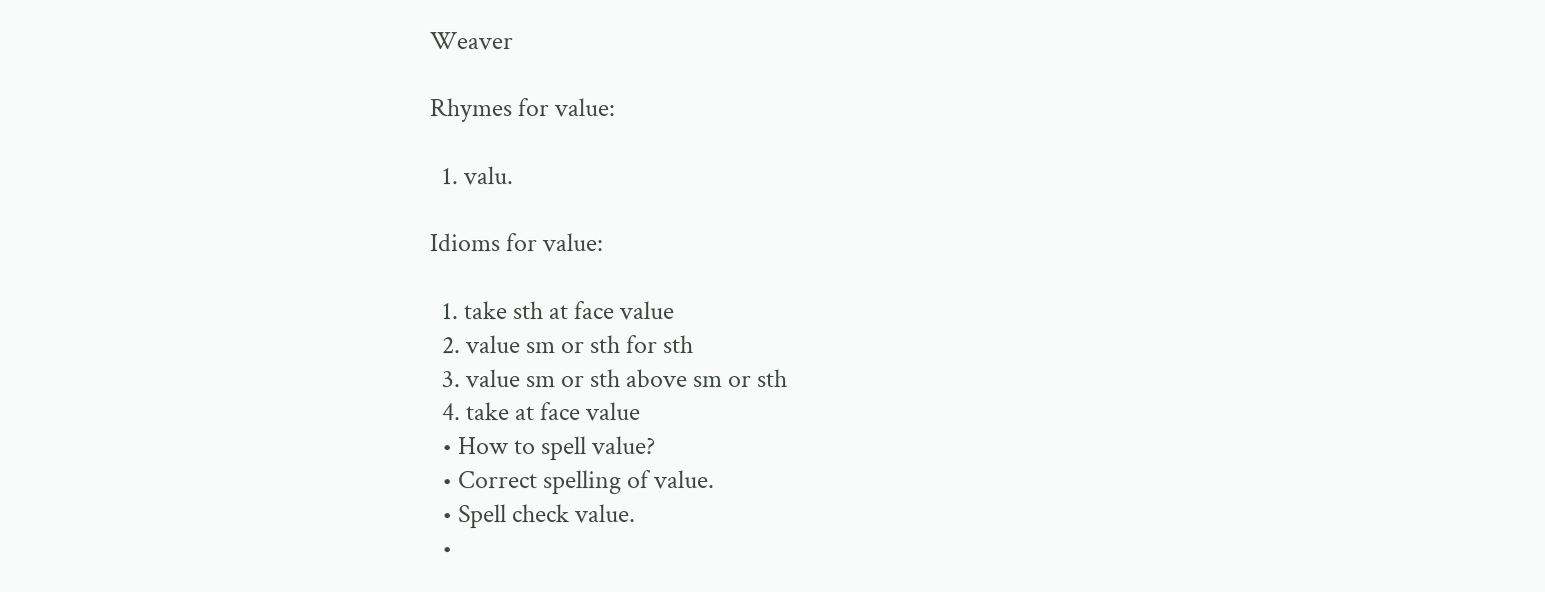Weaver

Rhymes for value:

  1. valu.

Idioms for value:

  1. take sth at face value
  2. value sm or sth for sth
  3. value sm or sth above sm or sth
  4. take at face value
  • How to spell value?
  • Correct spelling of value.
  • Spell check value.
  •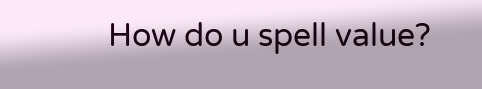How do u spell value?